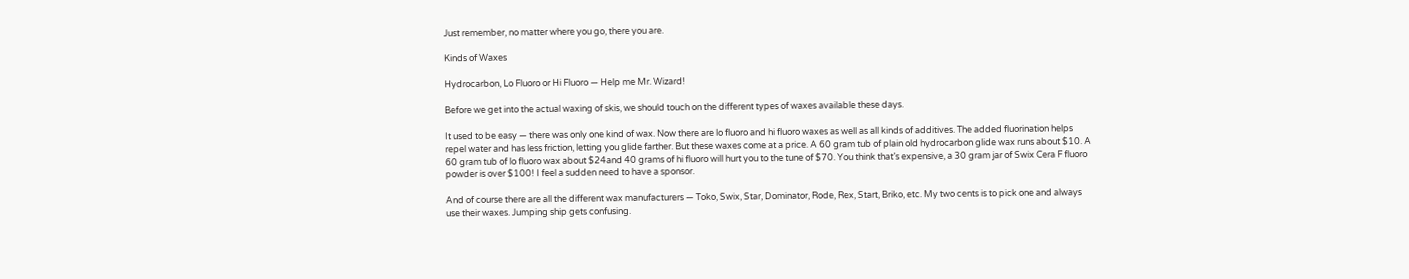Just remember, no matter where you go, there you are.

Kinds of Waxes

Hydrocarbon, Lo Fluoro or Hi Fluoro — Help me Mr. Wizard!

Before we get into the actual waxing of skis, we should touch on the different types of waxes available these days.

It used to be easy — there was only one kind of wax. Now there are lo fluoro and hi fluoro waxes as well as all kinds of additives. The added fluorination helps repel water and has less friction, letting you glide farther. But these waxes come at a price. A 60 gram tub of plain old hydrocarbon glide wax runs about $10. A 60 gram tub of lo fluoro wax about $24and 40 grams of hi fluoro will hurt you to the tune of $70. You think that’s expensive, a 30 gram jar of Swix Cera F fluoro powder is over $100! I feel a sudden need to have a sponsor.

And of course there are all the different wax manufacturers — Toko, Swix, Star, Dominator, Rode, Rex, Start, Briko, etc. My two cents is to pick one and always use their waxes. Jumping ship gets confusing.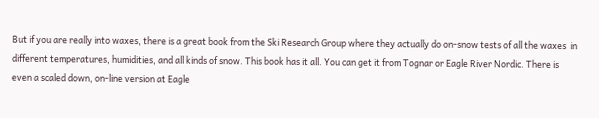But if you are really into waxes, there is a great book from the Ski Research Group where they actually do on-snow tests of all the waxes  in different temperatures, humidities, and all kinds of snow. This book has it all. You can get it from Tognar or Eagle River Nordic. There is even a scaled down, on-line version at Eagle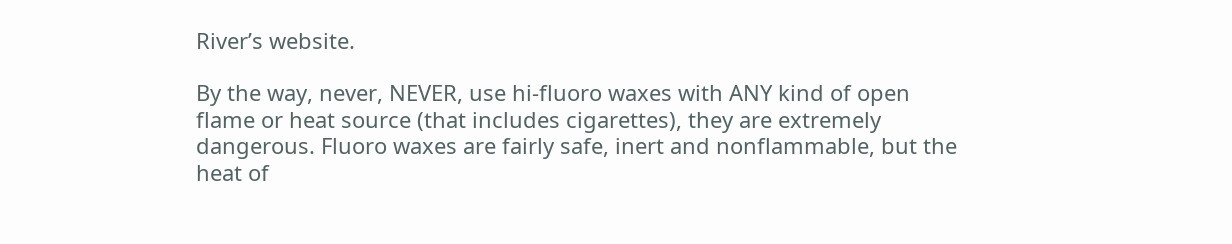River’s website.

By the way, never, NEVER, use hi-fluoro waxes with ANY kind of open flame or heat source (that includes cigarettes), they are extremely dangerous. Fluoro waxes are fairly safe, inert and nonflammable, but the heat of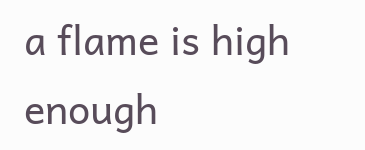a flame is high enough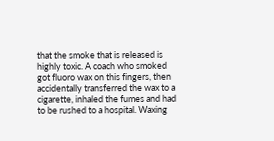that the smoke that is released is highly toxic. A coach who smoked got fluoro wax on this fingers, then accidentally transferred the wax to a cigarette, inhaled the fumes and had to be rushed to a hospital. Waxing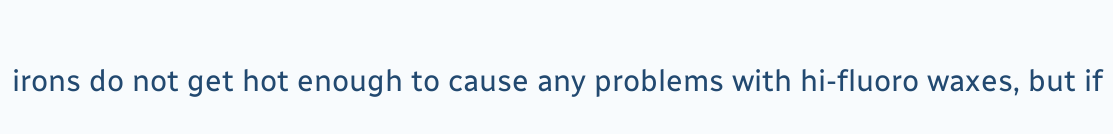irons do not get hot enough to cause any problems with hi-fluoro waxes, but if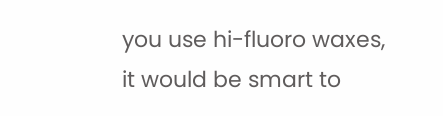you use hi-fluoro waxes, it would be smart to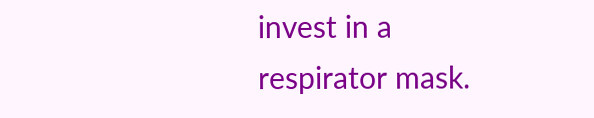invest in a respirator mask.